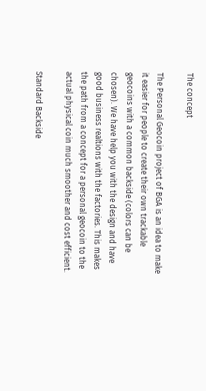The concept

The Personal Geocoin project of BGA is an idea to make it easier for people to create their own trackable geocoins with a common backside (colors can be chosen). We have help you with the design and have good business realtions with the factories. This makes the path from a concept for a personal geocoin to the actual physical coin much smoother and cost efficient.

Standard Backside